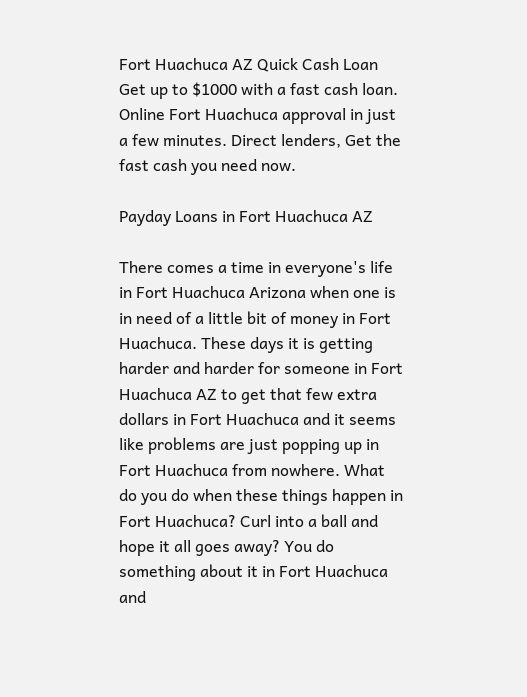Fort Huachuca AZ Quick Cash Loan
Get up to $1000 with a fast cash loan. Online Fort Huachuca approval in just a few minutes. Direct lenders, Get the fast cash you need now.

Payday Loans in Fort Huachuca AZ

There comes a time in everyone's life in Fort Huachuca Arizona when one is in need of a little bit of money in Fort Huachuca. These days it is getting harder and harder for someone in Fort Huachuca AZ to get that few extra dollars in Fort Huachuca and it seems like problems are just popping up in Fort Huachuca from nowhere. What do you do when these things happen in Fort Huachuca? Curl into a ball and hope it all goes away? You do something about it in Fort Huachuca and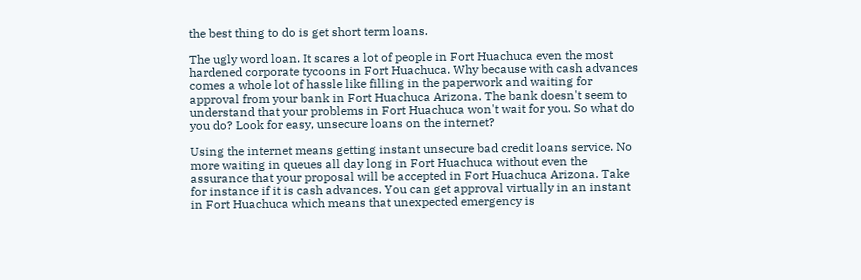the best thing to do is get short term loans.

The ugly word loan. It scares a lot of people in Fort Huachuca even the most hardened corporate tycoons in Fort Huachuca. Why because with cash advances comes a whole lot of hassle like filling in the paperwork and waiting for approval from your bank in Fort Huachuca Arizona. The bank doesn't seem to understand that your problems in Fort Huachuca won't wait for you. So what do you do? Look for easy, unsecure loans on the internet?

Using the internet means getting instant unsecure bad credit loans service. No more waiting in queues all day long in Fort Huachuca without even the assurance that your proposal will be accepted in Fort Huachuca Arizona. Take for instance if it is cash advances. You can get approval virtually in an instant in Fort Huachuca which means that unexpected emergency is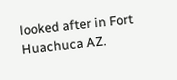looked after in Fort Huachuca AZ.